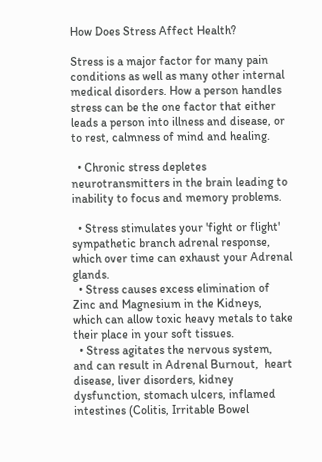How Does Stress Affect Health?

Stress is a major factor for many pain conditions as well as many other internal medical disorders. How a person handles stress can be the one factor that either leads a person into illness and disease, or to rest, calmness of mind and healing.

  • Chronic stress depletes neurotransmitters in the brain leading to inability to focus and memory problems.

  • Stress stimulates your 'fight or flight' sympathetic branch adrenal response, which over time can exhaust your Adrenal glands.
  • Stress causes excess elimination of Zinc and Magnesium in the Kidneys, which can allow toxic heavy metals to take their place in your soft tissues.
  • Stress agitates the nervous system, and can result in Adrenal Burnout,  heart disease, liver disorders, kidney dysfunction, stomach ulcers, inflamed intestines (Colitis, Irritable Bowel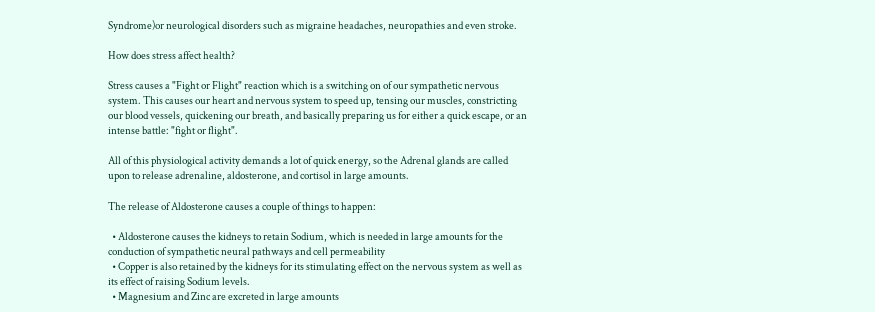Syndrome)or neurological disorders such as migraine headaches, neuropathies and even stroke.

How does stress affect health?

Stress causes a "Fight or Flight" reaction which is a switching on of our sympathetic nervous system. This causes our heart and nervous system to speed up, tensing our muscles, constricting our blood vessels, quickening our breath, and basically preparing us for either a quick escape, or an intense battle: "fight or flight".

All of this physiological activity demands a lot of quick energy, so the Adrenal glands are called upon to release adrenaline, aldosterone, and cortisol in large amounts.

The release of Aldosterone causes a couple of things to happen:

  • Aldosterone causes the kidneys to retain Sodium, which is needed in large amounts for the conduction of sympathetic neural pathways and cell permeability
  • Copper is also retained by the kidneys for its stimulating effect on the nervous system as well as its effect of raising Sodium levels.
  • Magnesium and Zinc are excreted in large amounts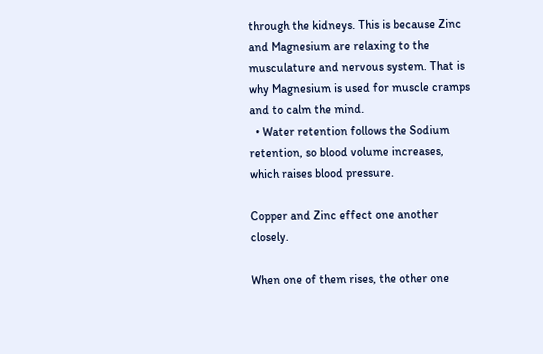through the kidneys. This is because Zinc and Magnesium are relaxing to the musculature and nervous system. That is why Magnesium is used for muscle cramps and to calm the mind.
  • Water retention follows the Sodium retention, so blood volume increases, which raises blood pressure.

Copper and Zinc effect one another closely.

When one of them rises, the other one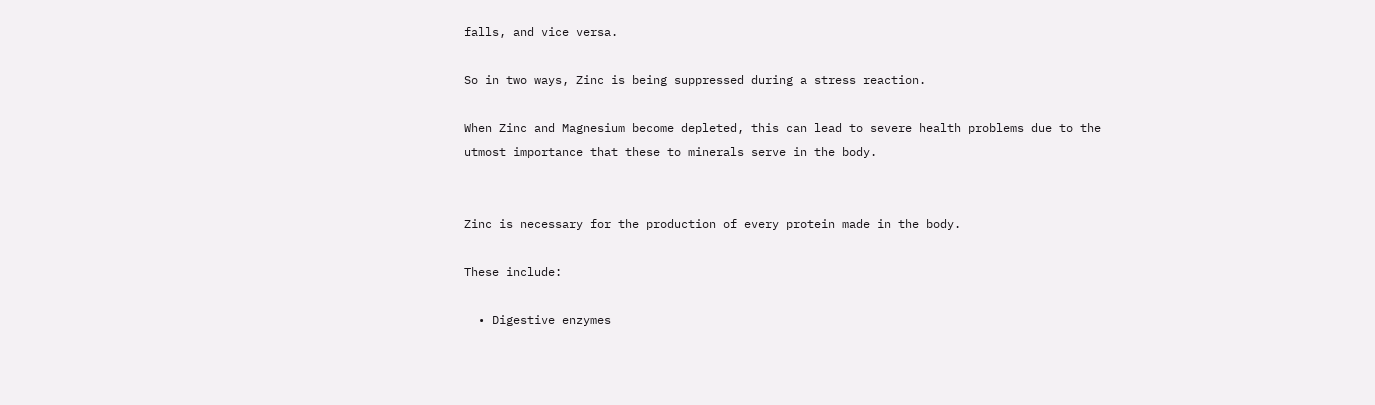falls, and vice versa.

So in two ways, Zinc is being suppressed during a stress reaction.

When Zinc and Magnesium become depleted, this can lead to severe health problems due to the utmost importance that these to minerals serve in the body.


Zinc is necessary for the production of every protein made in the body.

These include:

  • Digestive enzymes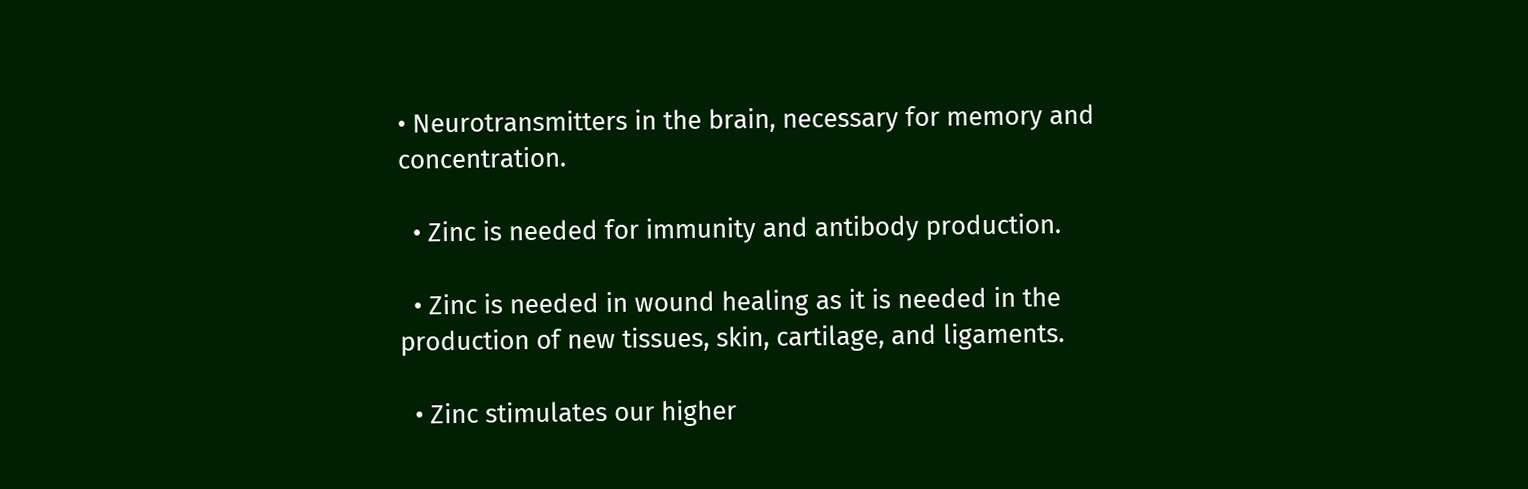• Neurotransmitters in the brain, necessary for memory and concentration.

  • Zinc is needed for immunity and antibody production.

  • Zinc is needed in wound healing as it is needed in the production of new tissues, skin, cartilage, and ligaments.

  • Zinc stimulates our higher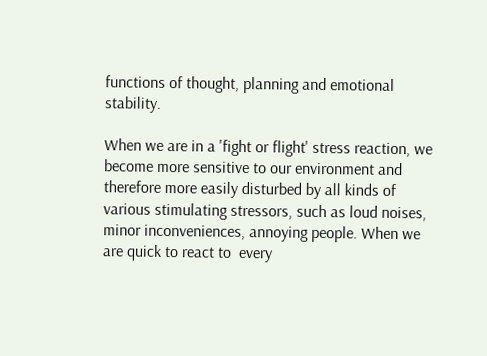functions of thought, planning and emotional stability.

When we are in a 'fight or flight' stress reaction, we become more sensitive to our environment and therefore more easily disturbed by all kinds of various stimulating stressors, such as loud noises, minor inconveniences, annoying people. When we are quick to react to  every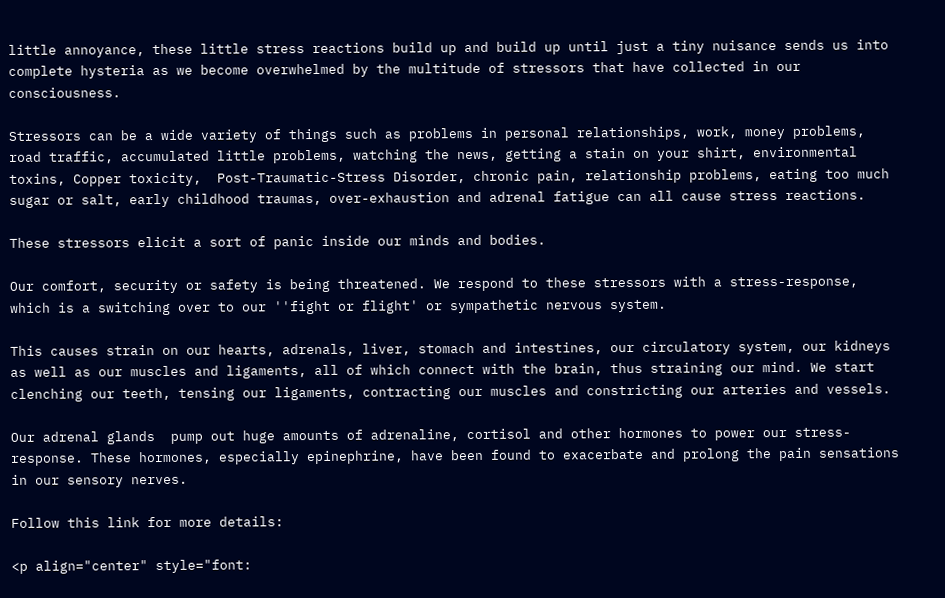little annoyance, these little stress reactions build up and build up until just a tiny nuisance sends us into complete hysteria as we become overwhelmed by the multitude of stressors that have collected in our consciousness.

Stressors can be a wide variety of things such as problems in personal relationships, work, money problems, road traffic, accumulated little problems, watching the news, getting a stain on your shirt, environmental toxins, Copper toxicity,  Post-Traumatic-Stress Disorder, chronic pain, relationship problems, eating too much sugar or salt, early childhood traumas, over-exhaustion and adrenal fatigue can all cause stress reactions.

These stressors elicit a sort of panic inside our minds and bodies.

Our comfort, security or safety is being threatened. We respond to these stressors with a stress-response, which is a switching over to our ''fight or flight' or sympathetic nervous system.

This causes strain on our hearts, adrenals, liver, stomach and intestines, our circulatory system, our kidneys as well as our muscles and ligaments, all of which connect with the brain, thus straining our mind. We start clenching our teeth, tensing our ligaments, contracting our muscles and constricting our arteries and vessels.

Our adrenal glands  pump out huge amounts of adrenaline, cortisol and other hormones to power our stress-response. These hormones, especially epinephrine, have been found to exacerbate and prolong the pain sensations in our sensory nerves.

Follow this link for more details:

<p align="center" style="font: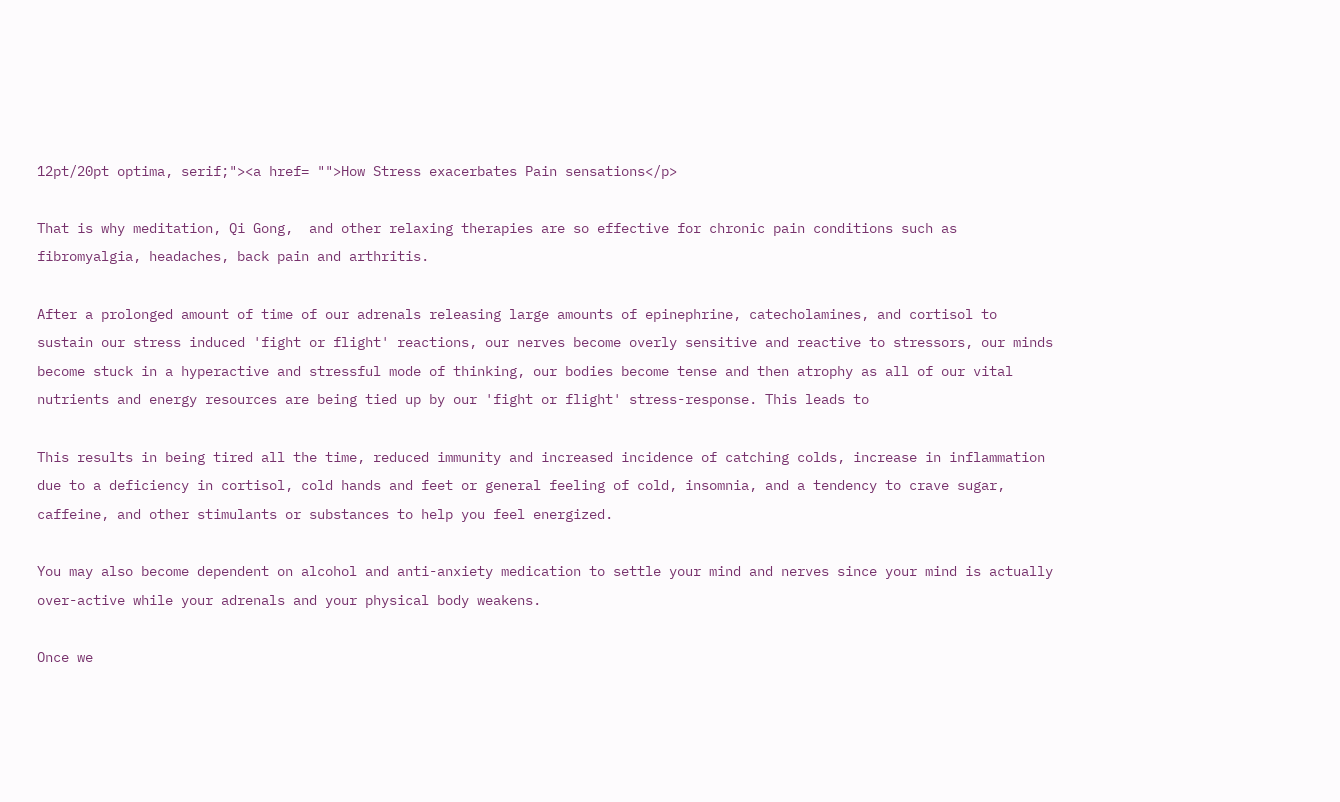12pt/20pt optima, serif;"><a href= "">How Stress exacerbates Pain sensations</p>

That is why meditation, Qi Gong,  and other relaxing therapies are so effective for chronic pain conditions such as fibromyalgia, headaches, back pain and arthritis.

After a prolonged amount of time of our adrenals releasing large amounts of epinephrine, catecholamines, and cortisol to sustain our stress induced 'fight or flight' reactions, our nerves become overly sensitive and reactive to stressors, our minds become stuck in a hyperactive and stressful mode of thinking, our bodies become tense and then atrophy as all of our vital nutrients and energy resources are being tied up by our 'fight or flight' stress-response. This leads to

This results in being tired all the time, reduced immunity and increased incidence of catching colds, increase in inflammation due to a deficiency in cortisol, cold hands and feet or general feeling of cold, insomnia, and a tendency to crave sugar, caffeine, and other stimulants or substances to help you feel energized.

You may also become dependent on alcohol and anti-anxiety medication to settle your mind and nerves since your mind is actually over-active while your adrenals and your physical body weakens.

Once we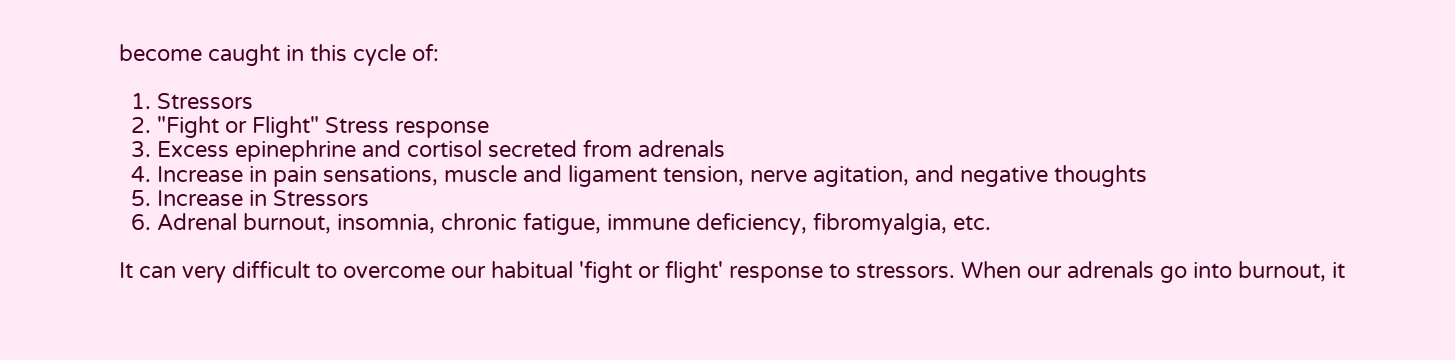become caught in this cycle of:

  1. Stressors
  2. "Fight or Flight" Stress response
  3. Excess epinephrine and cortisol secreted from adrenals
  4. Increase in pain sensations, muscle and ligament tension, nerve agitation, and negative thoughts
  5. Increase in Stressors
  6. Adrenal burnout, insomnia, chronic fatigue, immune deficiency, fibromyalgia, etc.

It can very difficult to overcome our habitual 'fight or flight' response to stressors. When our adrenals go into burnout, it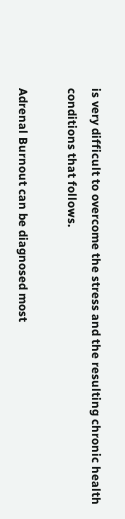is very difficult to overcome the stress and the resulting chronic health conditions that follows.

Adrenal Burnout can be diagnosed most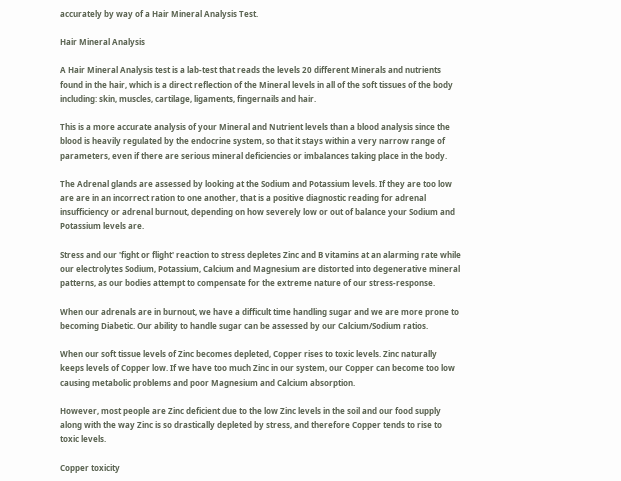accurately by way of a Hair Mineral Analysis Test.

Hair Mineral Analysis

A Hair Mineral Analysis test is a lab-test that reads the levels 20 different Minerals and nutrients found in the hair, which is a direct reflection of the Mineral levels in all of the soft tissues of the body including: skin, muscles, cartilage, ligaments, fingernails and hair.

This is a more accurate analysis of your Mineral and Nutrient levels than a blood analysis since the blood is heavily regulated by the endocrine system, so that it stays within a very narrow range of parameters, even if there are serious mineral deficiencies or imbalances taking place in the body.

The Adrenal glands are assessed by looking at the Sodium and Potassium levels. If they are too low are are in an incorrect ration to one another, that is a positive diagnostic reading for adrenal insufficiency or adrenal burnout, depending on how severely low or out of balance your Sodium and Potassium levels are.

Stress and our 'fight or flight' reaction to stress depletes Zinc and B vitamins at an alarming rate while our electrolytes Sodium, Potassium, Calcium and Magnesium are distorted into degenerative mineral patterns, as our bodies attempt to compensate for the extreme nature of our stress-response.

When our adrenals are in burnout, we have a difficult time handling sugar and we are more prone to becoming Diabetic. Our ability to handle sugar can be assessed by our Calcium/Sodium ratios.

When our soft tissue levels of Zinc becomes depleted, Copper rises to toxic levels. Zinc naturally keeps levels of Copper low. If we have too much Zinc in our system, our Copper can become too low causing metabolic problems and poor Magnesium and Calcium absorption.

However, most people are Zinc deficient due to the low Zinc levels in the soil and our food supply along with the way Zinc is so drastically depleted by stress, and therefore Copper tends to rise to toxic levels.

Copper toxicity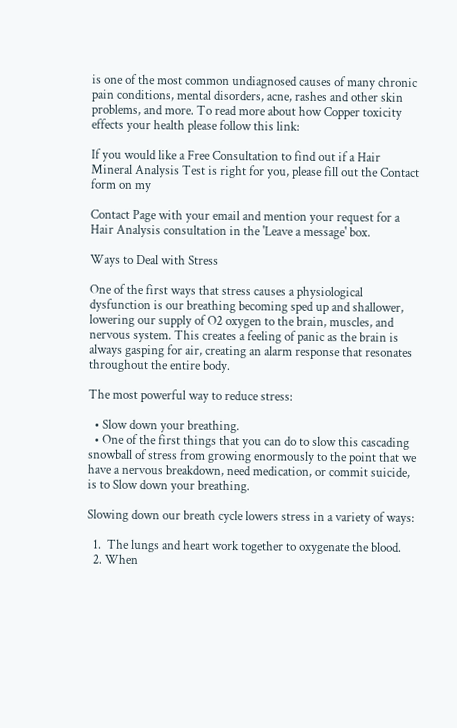is one of the most common undiagnosed causes of many chronic pain conditions, mental disorders, acne, rashes and other skin problems, and more. To read more about how Copper toxicity effects your health please follow this link:

If you would like a Free Consultation to find out if a Hair Mineral Analysis Test is right for you, please fill out the Contact form on my

Contact Page with your email and mention your request for a Hair Analysis consultation in the 'Leave a message' box.

Ways to Deal with Stress

One of the first ways that stress causes a physiological dysfunction is our breathing becoming sped up and shallower, lowering our supply of O2 oxygen to the brain, muscles, and nervous system. This creates a feeling of panic as the brain is always gasping for air, creating an alarm response that resonates throughout the entire body.

The most powerful way to reduce stress:

  • Slow down your breathing.
  • One of the first things that you can do to slow this cascading snowball of stress from growing enormously to the point that we have a nervous breakdown, need medication, or commit suicide, is to Slow down your breathing.

Slowing down our breath cycle lowers stress in a variety of ways:

  1.  The lungs and heart work together to oxygenate the blood.
  2. When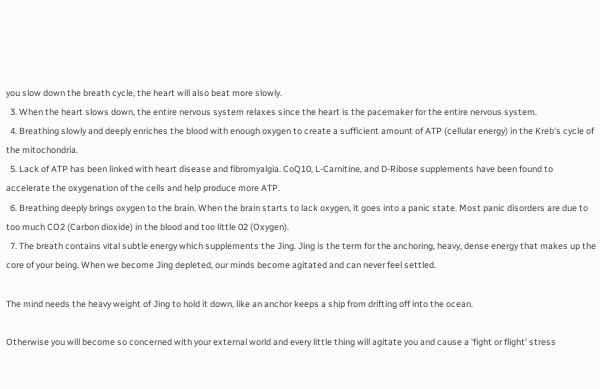you slow down the breath cycle, the heart will also beat more slowly.
  3. When the heart slows down, the entire nervous system relaxes since the heart is the pacemaker for the entire nervous system.
  4. Breathing slowly and deeply enriches the blood with enough oxygen to create a sufficient amount of ATP (cellular energy) in the Kreb's cycle of the mitochondria.
  5. Lack of ATP has been linked with heart disease and fibromyalgia. CoQ10, L-Carnitine, and D-Ribose supplements have been found to accelerate the oxygenation of the cells and help produce more ATP.
  6. Breathing deeply brings oxygen to the brain. When the brain starts to lack oxygen, it goes into a panic state. Most panic disorders are due to too much CO2 (Carbon dioxide) in the blood and too little 02 (Oxygen).
  7. The breath contains vital subtle energy which supplements the Jing. Jing is the term for the anchoring, heavy, dense energy that makes up the core of your being. When we become Jing depleted, our minds become agitated and can never feel settled.

The mind needs the heavy weight of Jing to hold it down, like an anchor keeps a ship from drifting off into the ocean.

Otherwise you will become so concerned with your external world and every little thing will agitate you and cause a 'fight or flight' stress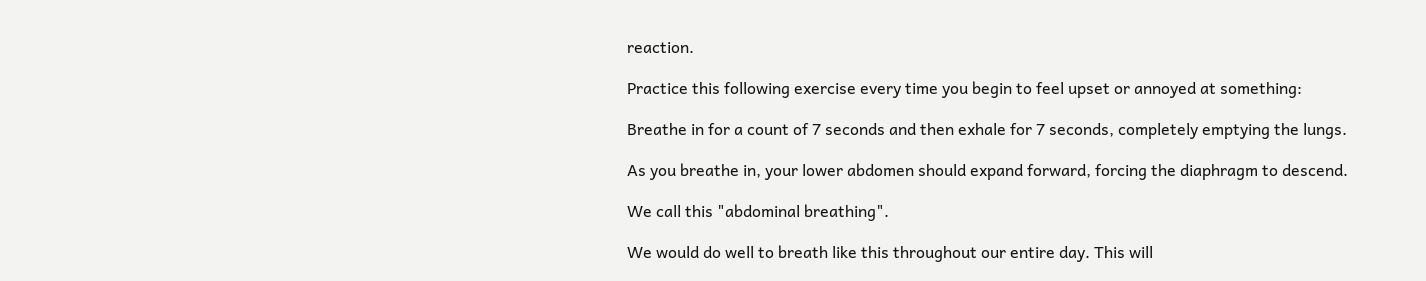reaction.

Practice this following exercise every time you begin to feel upset or annoyed at something:

Breathe in for a count of 7 seconds and then exhale for 7 seconds, completely emptying the lungs.

As you breathe in, your lower abdomen should expand forward, forcing the diaphragm to descend.

We call this "abdominal breathing".

We would do well to breath like this throughout our entire day. This will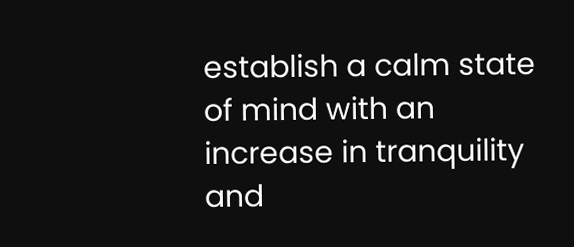establish a calm state of mind with an increase in tranquility and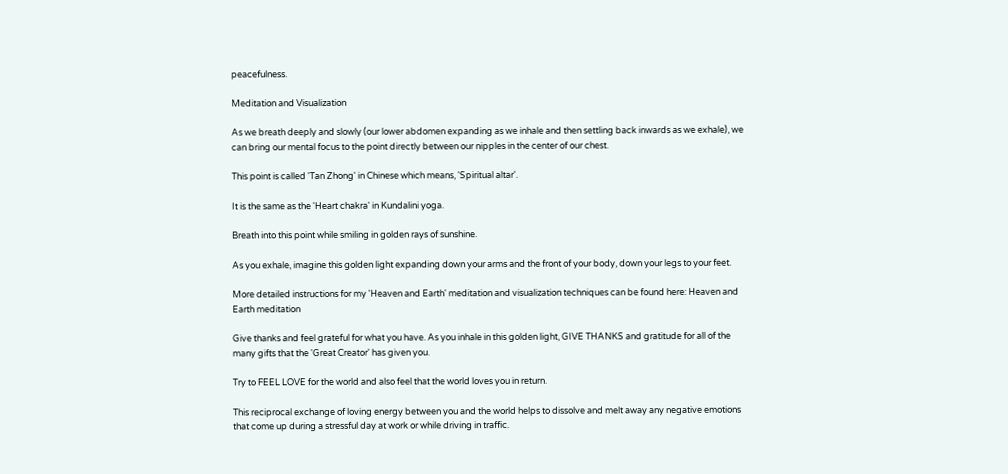peacefulness.

Meditation and Visualization

As we breath deeply and slowly (our lower abdomen expanding as we inhale and then settling back inwards as we exhale), we can bring our mental focus to the point directly between our nipples in the center of our chest.

This point is called 'Tan Zhong' in Chinese which means, 'Spiritual altar'.

It is the same as the 'Heart chakra' in Kundalini yoga.

Breath into this point while smiling in golden rays of sunshine.

As you exhale, imagine this golden light expanding down your arms and the front of your body, down your legs to your feet.

More detailed instructions for my 'Heaven and Earth' meditation and visualization techniques can be found here: Heaven and Earth meditation

Give thanks and feel grateful for what you have. As you inhale in this golden light, GIVE THANKS and gratitude for all of the many gifts that the 'Great Creator' has given you.

Try to FEEL LOVE for the world and also feel that the world loves you in return.

This reciprocal exchange of loving energy between you and the world helps to dissolve and melt away any negative emotions that come up during a stressful day at work or while driving in traffic.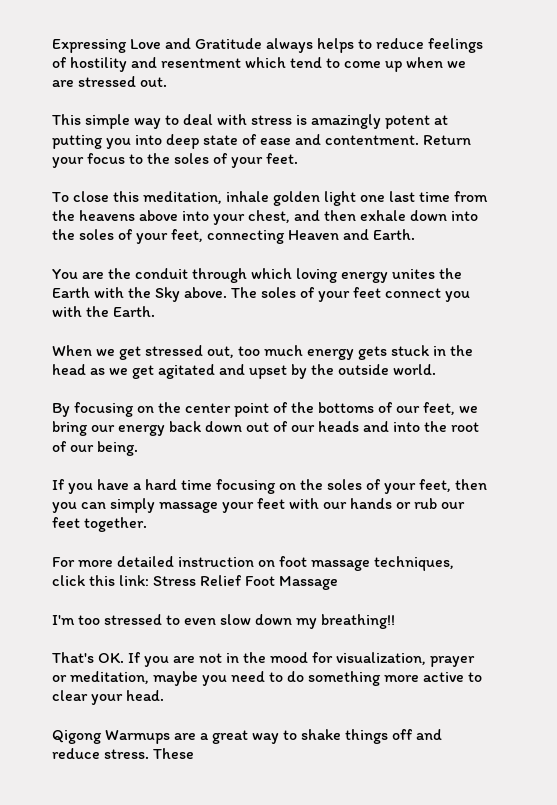Expressing Love and Gratitude always helps to reduce feelings of hostility and resentment which tend to come up when we are stressed out.

This simple way to deal with stress is amazingly potent at putting you into deep state of ease and contentment. Return your focus to the soles of your feet.

To close this meditation, inhale golden light one last time from the heavens above into your chest, and then exhale down into the soles of your feet, connecting Heaven and Earth.

You are the conduit through which loving energy unites the Earth with the Sky above. The soles of your feet connect you with the Earth.

When we get stressed out, too much energy gets stuck in the head as we get agitated and upset by the outside world.

By focusing on the center point of the bottoms of our feet, we bring our energy back down out of our heads and into the root of our being.

If you have a hard time focusing on the soles of your feet, then you can simply massage your feet with our hands or rub our feet together.

For more detailed instruction on foot massage techniques, click this link: Stress Relief Foot Massage

I'm too stressed to even slow down my breathing!!

That's OK. If you are not in the mood for visualization, prayer or meditation, maybe you need to do something more active to clear your head.

Qigong Warmups are a great way to shake things off and reduce stress. These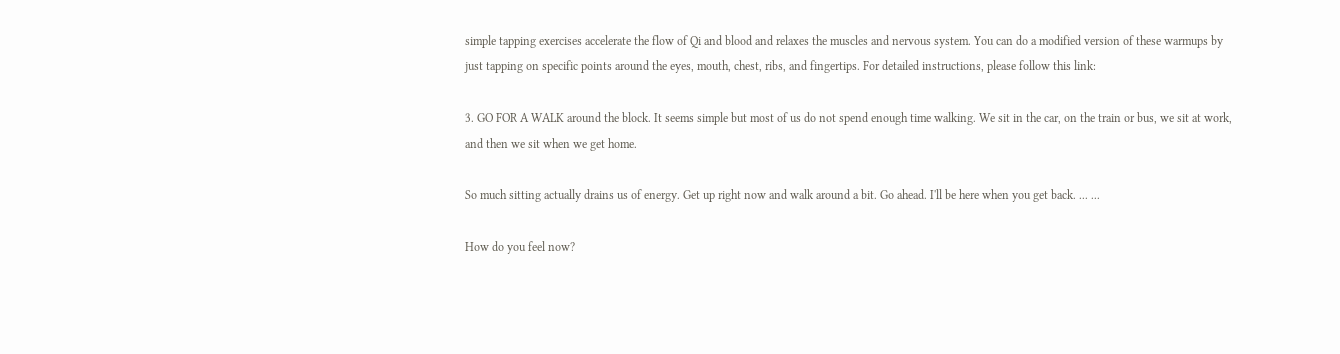simple tapping exercises accelerate the flow of Qi and blood and relaxes the muscles and nervous system. You can do a modified version of these warmups by just tapping on specific points around the eyes, mouth, chest, ribs, and fingertips. For detailed instructions, please follow this link:

3. GO FOR A WALK around the block. It seems simple but most of us do not spend enough time walking. We sit in the car, on the train or bus, we sit at work, and then we sit when we get home.

So much sitting actually drains us of energy. Get up right now and walk around a bit. Go ahead. I'll be here when you get back. ... ...

How do you feel now?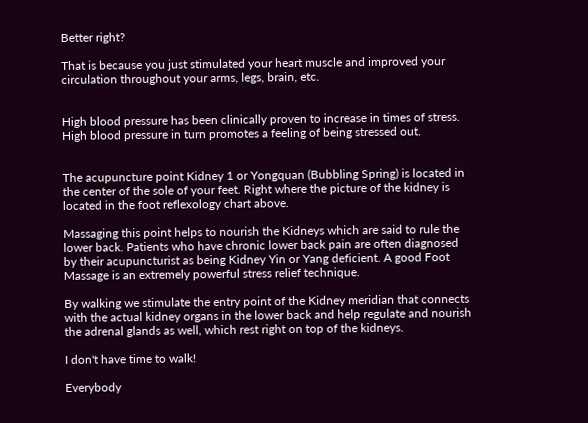Better right?

That is because you just stimulated your heart muscle and improved your circulation throughout your arms, legs, brain, etc.


High blood pressure has been clinically proven to increase in times of stress. High blood pressure in turn promotes a feeling of being stressed out.


The acupuncture point Kidney 1 or Yongquan (Bubbling Spring) is located in the center of the sole of your feet. Right where the picture of the kidney is located in the foot reflexology chart above.

Massaging this point helps to nourish the Kidneys which are said to rule the lower back. Patients who have chronic lower back pain are often diagnosed by their acupuncturist as being Kidney Yin or Yang deficient. A good Foot Massage is an extremely powerful stress relief technique.

By walking we stimulate the entry point of the Kidney meridian that connects with the actual kidney organs in the lower back and help regulate and nourish the adrenal glands as well, which rest right on top of the kidneys.

I don't have time to walk!

Everybody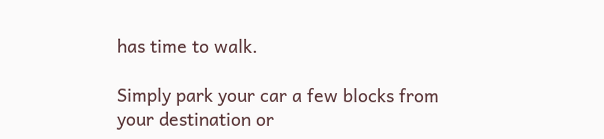has time to walk.

Simply park your car a few blocks from your destination or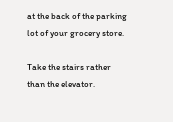at the back of the parking lot of your grocery store.

Take the stairs rather than the elevator.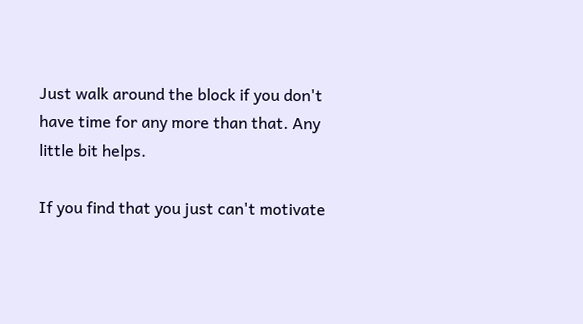Just walk around the block if you don't have time for any more than that. Any little bit helps.

If you find that you just can't motivate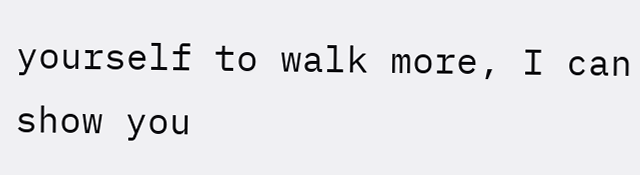yourself to walk more, I can show you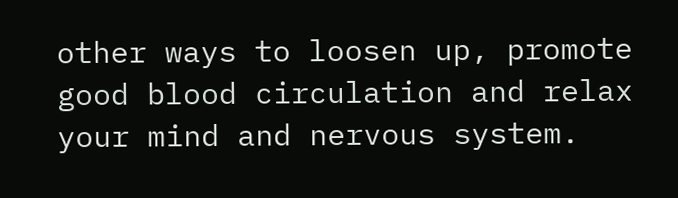other ways to loosen up, promote good blood circulation and relax your mind and nervous system.